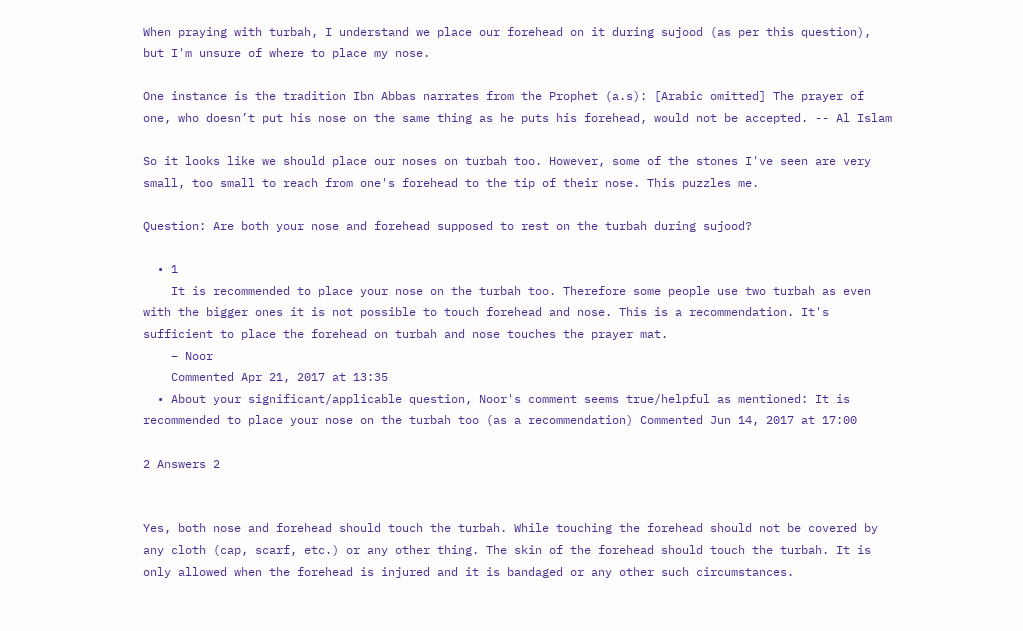When praying with turbah, I understand we place our forehead on it during sujood (as per this question), but I'm unsure of where to place my nose.

One instance is the tradition Ibn Abbas narrates from the Prophet (a.s): [Arabic omitted] The prayer of one, who doesn’t put his nose on the same thing as he puts his forehead, would not be accepted. -- Al Islam

So it looks like we should place our noses on turbah too. However, some of the stones I've seen are very small, too small to reach from one's forehead to the tip of their nose. This puzzles me.

Question: Are both your nose and forehead supposed to rest on the turbah during sujood?

  • 1
    It is recommended to place your nose on the turbah too. Therefore some people use two turbah as even with the bigger ones it is not possible to touch forehead and nose. This is a recommendation. It's sufficient to place the forehead on turbah and nose touches the prayer mat.
    – Noor
    Commented Apr 21, 2017 at 13:35
  • About your significant/applicable question, Noor's comment seems true/helpful as mentioned: It is recommended to place your nose on the turbah too (as a recommendation) Commented Jun 14, 2017 at 17:00

2 Answers 2


Yes, both nose and forehead should touch the turbah. While touching the forehead should not be covered by any cloth (cap, scarf, etc.) or any other thing. The skin of the forehead should touch the turbah. It is only allowed when the forehead is injured and it is bandaged or any other such circumstances.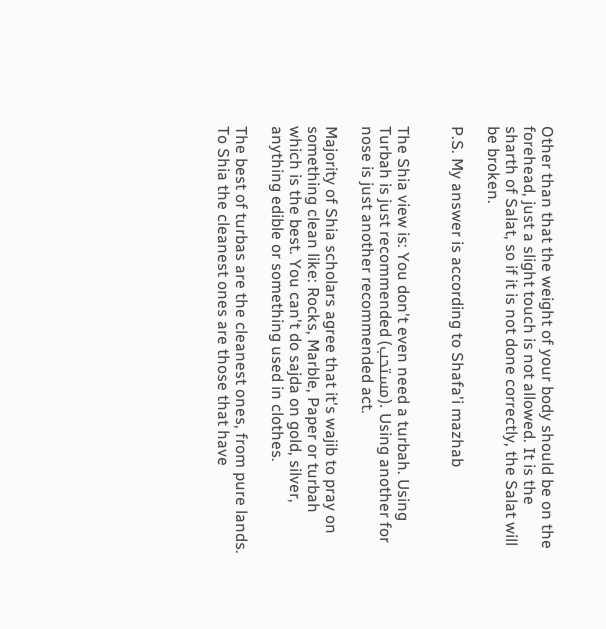Other than that the weight of your body should be on the forehead, just a slight touch is not allowed. It is the sharth of Salat, so if it is not done correctly, the Salat will be broken.

P.S. My answer is according to Shafa'i mazhab


The Shia view is: You don't even need a turbah. Using Turbah is just recommended (مستحب). Using another for nose is just another recommended act.

Majority of Shia scholars agree that it's wajib to pray on something clean like: Rocks, Marble, Paper or turbah which is the best. You can't do sajda on gold, silver, anything edible or something used in clothes.

The best of turbas are the cleanest ones, from pure lands. To Shia the cleanest ones are those that have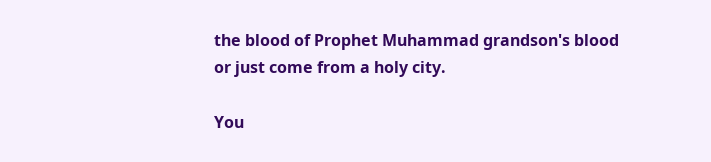the blood of Prophet Muhammad grandson's blood or just come from a holy city.

You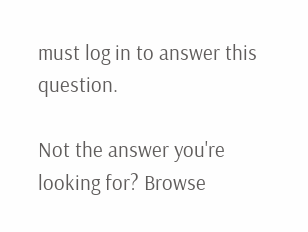must log in to answer this question.

Not the answer you're looking for? Browse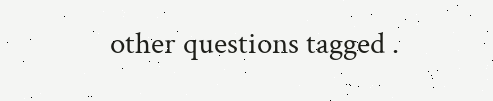other questions tagged .